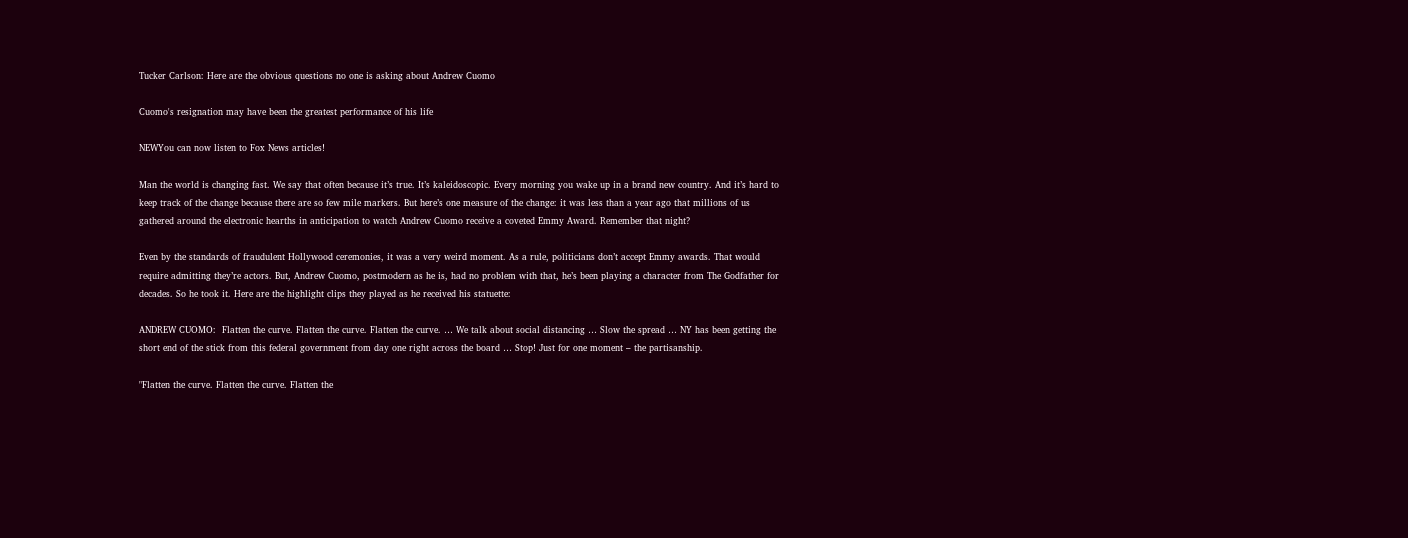Tucker Carlson: Here are the obvious questions no one is asking about Andrew Cuomo

Cuomo's resignation may have been the greatest performance of his life

NEWYou can now listen to Fox News articles!

Man the world is changing fast. We say that often because it’s true. It’s kaleidoscopic. Every morning you wake up in a brand new country. And it’s hard to keep track of the change because there are so few mile markers. But here’s one measure of the change: it was less than a year ago that millions of us gathered around the electronic hearths in anticipation to watch Andrew Cuomo receive a coveted Emmy Award. Remember that night?

Even by the standards of fraudulent Hollywood ceremonies, it was a very weird moment. As a rule, politicians don’t accept Emmy awards. That would require admitting they’re actors. But, Andrew Cuomo, postmodern as he is, had no problem with that, he’s been playing a character from The Godfather for decades. So he took it. Here are the highlight clips they played as he received his statuette:

ANDREW CUOMO:  Flatten the curve. Flatten the curve. Flatten the curve. … We talk about social distancing … Slow the spread … NY has been getting the short end of the stick from this federal government from day one right across the board … Stop! Just for one moment – the partisanship.

"Flatten the curve. Flatten the curve. Flatten the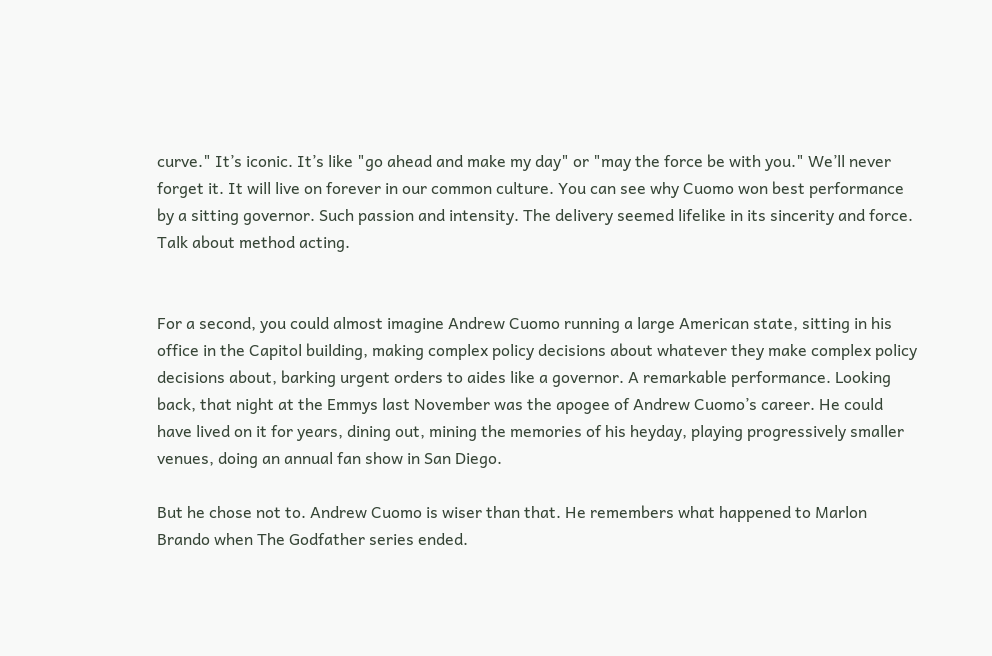curve." It’s iconic. It’s like "go ahead and make my day" or "may the force be with you." We’ll never forget it. It will live on forever in our common culture. You can see why Cuomo won best performance by a sitting governor. Such passion and intensity. The delivery seemed lifelike in its sincerity and force. Talk about method acting.


For a second, you could almost imagine Andrew Cuomo running a large American state, sitting in his office in the Capitol building, making complex policy decisions about whatever they make complex policy decisions about, barking urgent orders to aides like a governor. A remarkable performance. Looking back, that night at the Emmys last November was the apogee of Andrew Cuomo’s career. He could have lived on it for years, dining out, mining the memories of his heyday, playing progressively smaller venues, doing an annual fan show in San Diego.

But he chose not to. Andrew Cuomo is wiser than that. He remembers what happened to Marlon Brando when The Godfather series ended.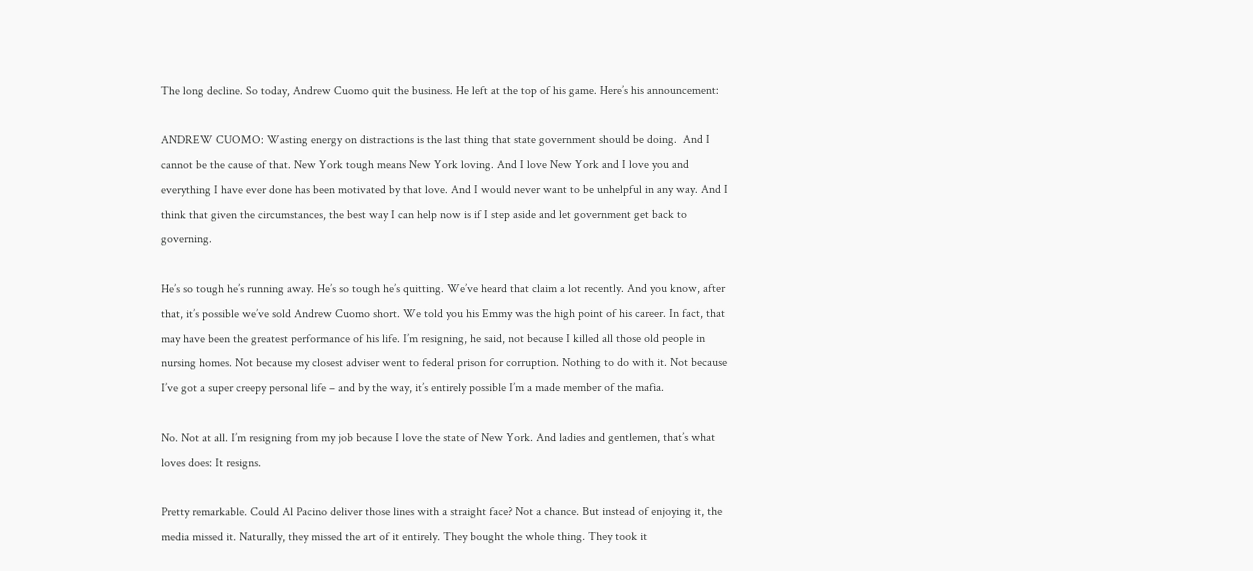The long decline. So today, Andrew Cuomo quit the business. He left at the top of his game. Here’s his announcement:

ANDREW CUOMO: Wasting energy on distractions is the last thing that state government should be doing.  And I cannot be the cause of that. New York tough means New York loving. And I love New York and I love you and everything I have ever done has been motivated by that love. And I would never want to be unhelpful in any way. And I think that given the circumstances, the best way I can help now is if I step aside and let government get back to governing.

He’s so tough he’s running away. He’s so tough he’s quitting. We’ve heard that claim a lot recently. And you know, after that, it’s possible we’ve sold Andrew Cuomo short. We told you his Emmy was the high point of his career. In fact, that may have been the greatest performance of his life. I’m resigning, he said, not because I killed all those old people in nursing homes. Not because my closest adviser went to federal prison for corruption. Nothing to do with it. Not because I’ve got a super creepy personal life – and by the way, it’s entirely possible I’m a made member of the mafia.

No. Not at all. I’m resigning from my job because I love the state of New York. And ladies and gentlemen, that’s what loves does: It resigns.

Pretty remarkable. Could Al Pacino deliver those lines with a straight face? Not a chance. But instead of enjoying it, the media missed it. Naturally, they missed the art of it entirely. They bought the whole thing. They took it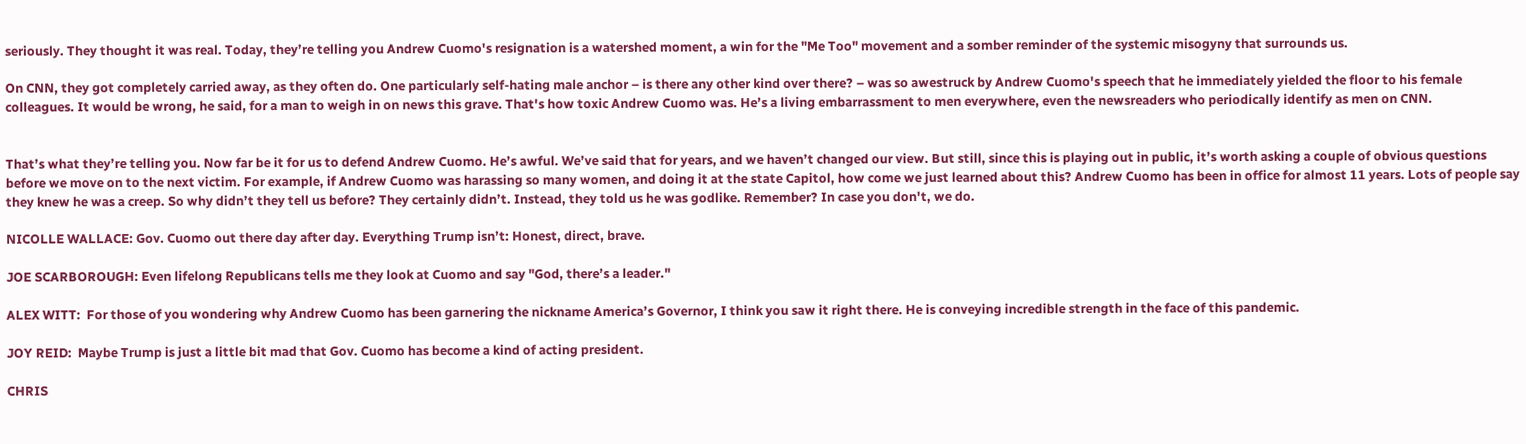seriously. They thought it was real. Today, they’re telling you Andrew Cuomo's resignation is a watershed moment, a win for the "Me Too" movement and a somber reminder of the systemic misogyny that surrounds us.

On CNN, they got completely carried away, as they often do. One particularly self-hating male anchor – is there any other kind over there? – was so awestruck by Andrew Cuomo's speech that he immediately yielded the floor to his female colleagues. It would be wrong, he said, for a man to weigh in on news this grave. That's how toxic Andrew Cuomo was. He’s a living embarrassment to men everywhere, even the newsreaders who periodically identify as men on CNN.


That’s what they’re telling you. Now far be it for us to defend Andrew Cuomo. He’s awful. We’ve said that for years, and we haven’t changed our view. But still, since this is playing out in public, it’s worth asking a couple of obvious questions before we move on to the next victim. For example, if Andrew Cuomo was harassing so many women, and doing it at the state Capitol, how come we just learned about this? Andrew Cuomo has been in office for almost 11 years. Lots of people say they knew he was a creep. So why didn’t they tell us before? They certainly didn’t. Instead, they told us he was godlike. Remember? In case you don't, we do.

NICOLLE WALLACE: Gov. Cuomo out there day after day. Everything Trump isn’t: Honest, direct, brave.

JOE SCARBOROUGH: Even lifelong Republicans tells me they look at Cuomo and say "God, there’s a leader."

ALEX WITT:  For those of you wondering why Andrew Cuomo has been garnering the nickname America’s Governor, I think you saw it right there. He is conveying incredible strength in the face of this pandemic.

JOY REID:  Maybe Trump is just a little bit mad that Gov. Cuomo has become a kind of acting president.

CHRIS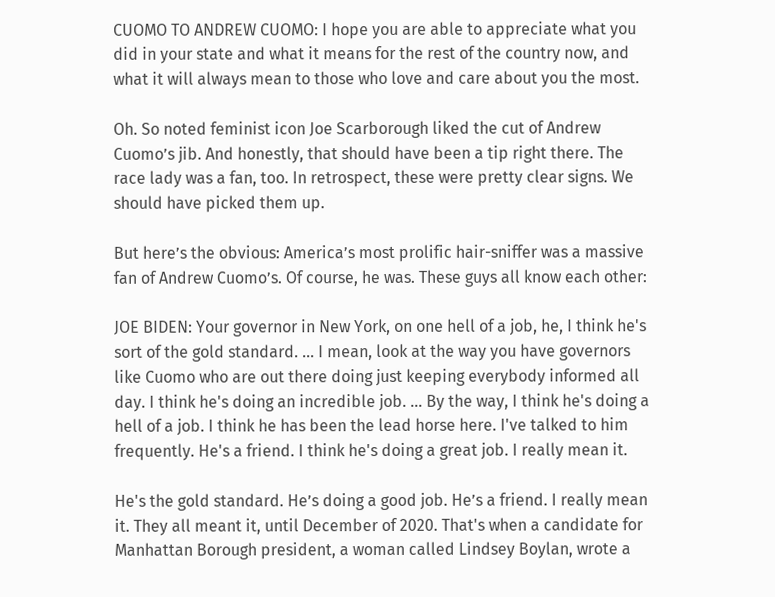CUOMO TO ANDREW CUOMO: I hope you are able to appreciate what you did in your state and what it means for the rest of the country now, and what it will always mean to those who love and care about you the most.

Oh. So noted feminist icon Joe Scarborough liked the cut of Andrew Cuomo’s jib. And honestly, that should have been a tip right there. The race lady was a fan, too. In retrospect, these were pretty clear signs. We should have picked them up.

But here’s the obvious: America’s most prolific hair-sniffer was a massive fan of Andrew Cuomo’s. Of course, he was. These guys all know each other:

JOE BIDEN: Your governor in New York, on one hell of a job, he, I think he's sort of the gold standard. … I mean, look at the way you have governors like Cuomo who are out there doing just keeping everybody informed all day. I think he's doing an incredible job. … By the way, I think he's doing a hell of a job. I think he has been the lead horse here. I've talked to him frequently. He's a friend. I think he's doing a great job. I really mean it.

He's the gold standard. He’s doing a good job. He’s a friend. I really mean it. They all meant it, until December of 2020. That's when a candidate for Manhattan Borough president, a woman called Lindsey Boylan, wrote a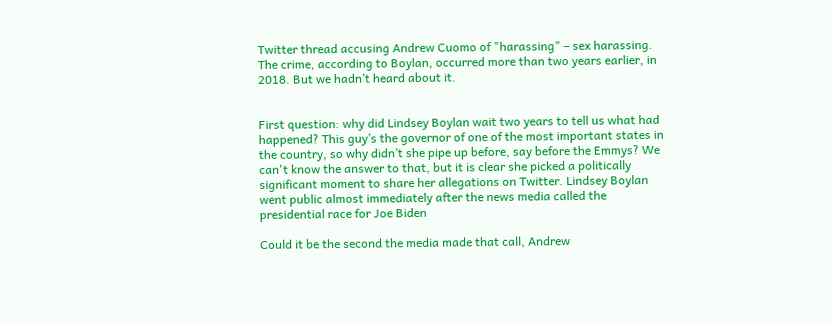Twitter thread accusing Andrew Cuomo of "harassing" – sex harassing. The crime, according to Boylan, occurred more than two years earlier, in 2018. But we hadn’t heard about it.


First question: why did Lindsey Boylan wait two years to tell us what had happened? This guy’s the governor of one of the most important states in the country, so why didn’t she pipe up before, say before the Emmys? We can't know the answer to that, but it is clear she picked a politically significant moment to share her allegations on Twitter. Lindsey Boylan went public almost immediately after the news media called the presidential race for Joe Biden

Could it be the second the media made that call, Andrew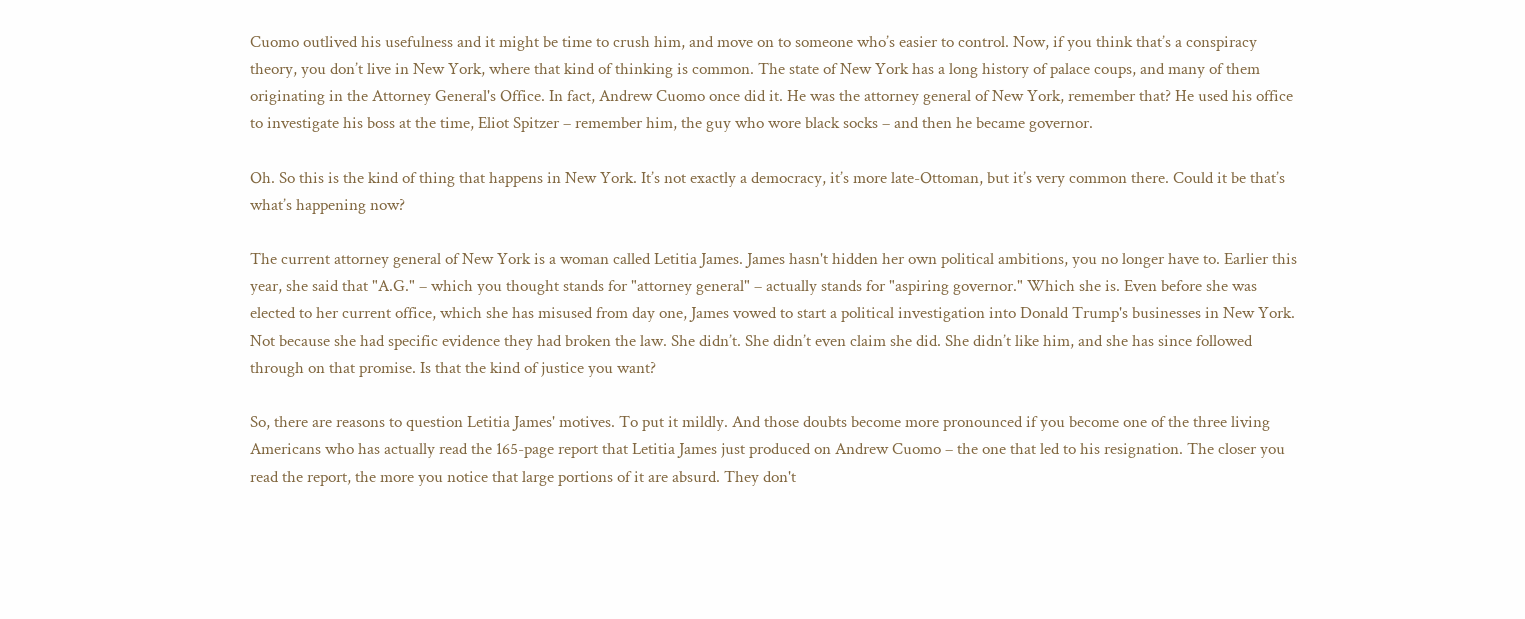Cuomo outlived his usefulness and it might be time to crush him, and move on to someone who’s easier to control. Now, if you think that’s a conspiracy theory, you don’t live in New York, where that kind of thinking is common. The state of New York has a long history of palace coups, and many of them originating in the Attorney General's Office. In fact, Andrew Cuomo once did it. He was the attorney general of New York, remember that? He used his office to investigate his boss at the time, Eliot Spitzer – remember him, the guy who wore black socks – and then he became governor.

Oh. So this is the kind of thing that happens in New York. It’s not exactly a democracy, it’s more late-Ottoman, but it’s very common there. Could it be that’s what’s happening now?

The current attorney general of New York is a woman called Letitia James. James hasn't hidden her own political ambitions, you no longer have to. Earlier this year, she said that "A.G." – which you thought stands for "attorney general" – actually stands for "aspiring governor." Which she is. Even before she was elected to her current office, which she has misused from day one, James vowed to start a political investigation into Donald Trump's businesses in New York. Not because she had specific evidence they had broken the law. She didn’t. She didn’t even claim she did. She didn’t like him, and she has since followed through on that promise. Is that the kind of justice you want?

So, there are reasons to question Letitia James' motives. To put it mildly. And those doubts become more pronounced if you become one of the three living Americans who has actually read the 165-page report that Letitia James just produced on Andrew Cuomo – the one that led to his resignation. The closer you read the report, the more you notice that large portions of it are absurd. They don't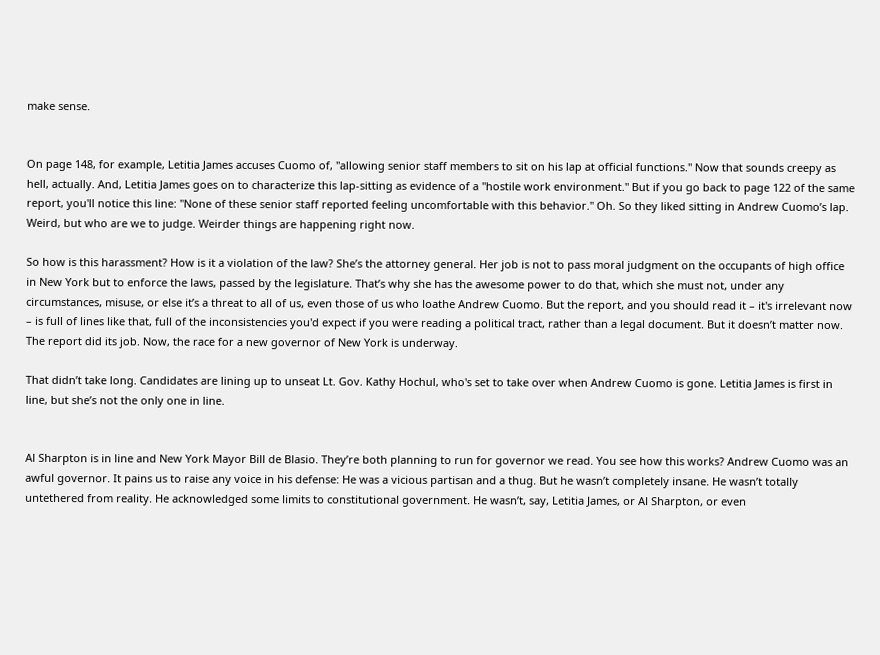make sense.


On page 148, for example, Letitia James accuses Cuomo of, "allowing senior staff members to sit on his lap at official functions." Now that sounds creepy as hell, actually. And, Letitia James goes on to characterize this lap-sitting as evidence of a "hostile work environment." But if you go back to page 122 of the same report, you'll notice this line: "None of these senior staff reported feeling uncomfortable with this behavior." Oh. So they liked sitting in Andrew Cuomo’s lap. Weird, but who are we to judge. Weirder things are happening right now.

So how is this harassment? How is it a violation of the law? She’s the attorney general. Her job is not to pass moral judgment on the occupants of high office in New York but to enforce the laws, passed by the legislature. That’s why she has the awesome power to do that, which she must not, under any circumstances, misuse, or else it’s a threat to all of us, even those of us who loathe Andrew Cuomo. But the report, and you should read it – it's irrelevant now – is full of lines like that, full of the inconsistencies you'd expect if you were reading a political tract, rather than a legal document. But it doesn’t matter now. The report did its job. Now, the race for a new governor of New York is underway.

That didn’t take long. Candidates are lining up to unseat Lt. Gov. Kathy Hochul, who's set to take over when Andrew Cuomo is gone. Letitia James is first in line, but she’s not the only one in line.


Al Sharpton is in line and New York Mayor Bill de Blasio. They’re both planning to run for governor we read. You see how this works? Andrew Cuomo was an awful governor. It pains us to raise any voice in his defense: He was a vicious partisan and a thug. But he wasn’t completely insane. He wasn’t totally untethered from reality. He acknowledged some limits to constitutional government. He wasn’t, say, Letitia James, or Al Sharpton, or even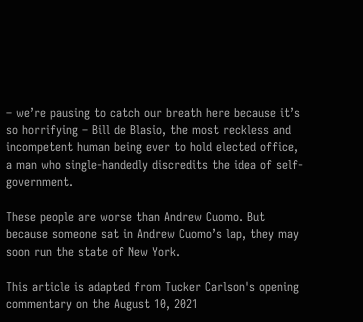– we’re pausing to catch our breath here because it’s so horrifying – Bill de Blasio, the most reckless and incompetent human being ever to hold elected office, a man who single-handedly discredits the idea of self-government.

These people are worse than Andrew Cuomo. But because someone sat in Andrew Cuomo’s lap, they may soon run the state of New York.

This article is adapted from Tucker Carlson's opening commentary on the August 10, 2021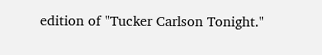edition of "Tucker Carlson Tonight."